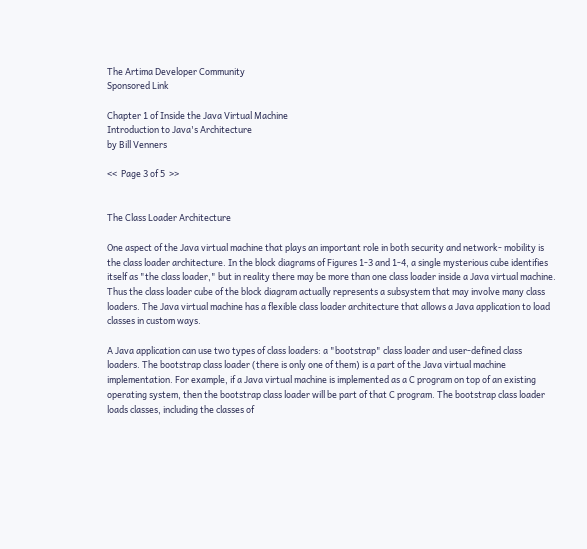The Artima Developer Community
Sponsored Link

Chapter 1 of Inside the Java Virtual Machine
Introduction to Java's Architecture
by Bill Venners

<<  Page 3 of 5  >>


The Class Loader Architecture

One aspect of the Java virtual machine that plays an important role in both security and network- mobility is the class loader architecture. In the block diagrams of Figures 1-3 and 1-4, a single mysterious cube identifies itself as "the class loader," but in reality there may be more than one class loader inside a Java virtual machine. Thus the class loader cube of the block diagram actually represents a subsystem that may involve many class loaders. The Java virtual machine has a flexible class loader architecture that allows a Java application to load classes in custom ways.

A Java application can use two types of class loaders: a "bootstrap" class loader and user-defined class loaders. The bootstrap class loader (there is only one of them) is a part of the Java virtual machine implementation. For example, if a Java virtual machine is implemented as a C program on top of an existing operating system, then the bootstrap class loader will be part of that C program. The bootstrap class loader loads classes, including the classes of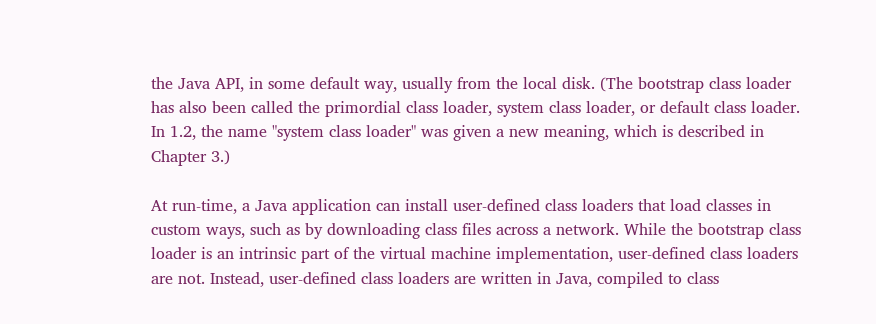the Java API, in some default way, usually from the local disk. (The bootstrap class loader has also been called the primordial class loader, system class loader, or default class loader. In 1.2, the name "system class loader" was given a new meaning, which is described in Chapter 3.)

At run-time, a Java application can install user-defined class loaders that load classes in custom ways, such as by downloading class files across a network. While the bootstrap class loader is an intrinsic part of the virtual machine implementation, user-defined class loaders are not. Instead, user-defined class loaders are written in Java, compiled to class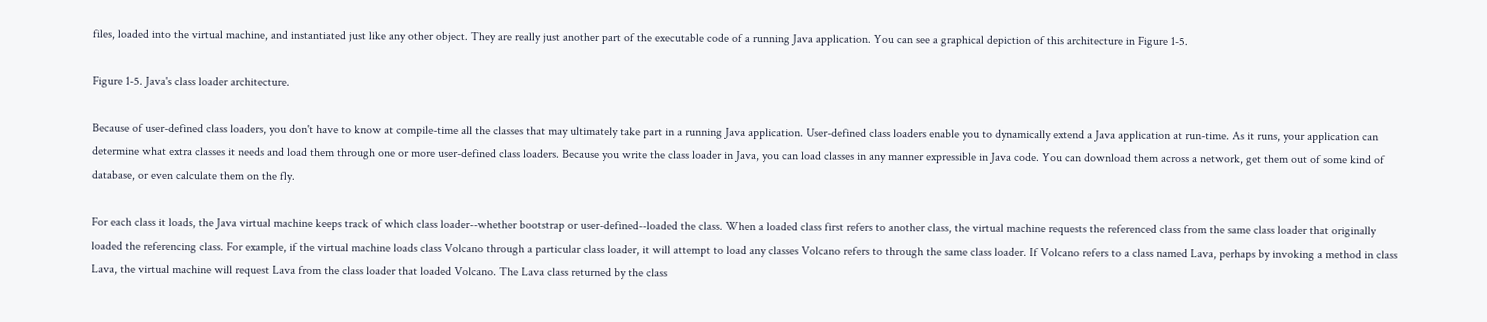files, loaded into the virtual machine, and instantiated just like any other object. They are really just another part of the executable code of a running Java application. You can see a graphical depiction of this architecture in Figure 1-5.

Figure 1-5. Java's class loader architecture.

Because of user-defined class loaders, you don't have to know at compile-time all the classes that may ultimately take part in a running Java application. User-defined class loaders enable you to dynamically extend a Java application at run-time. As it runs, your application can determine what extra classes it needs and load them through one or more user-defined class loaders. Because you write the class loader in Java, you can load classes in any manner expressible in Java code. You can download them across a network, get them out of some kind of database, or even calculate them on the fly.

For each class it loads, the Java virtual machine keeps track of which class loader--whether bootstrap or user-defined--loaded the class. When a loaded class first refers to another class, the virtual machine requests the referenced class from the same class loader that originally loaded the referencing class. For example, if the virtual machine loads class Volcano through a particular class loader, it will attempt to load any classes Volcano refers to through the same class loader. If Volcano refers to a class named Lava, perhaps by invoking a method in class Lava, the virtual machine will request Lava from the class loader that loaded Volcano. The Lava class returned by the class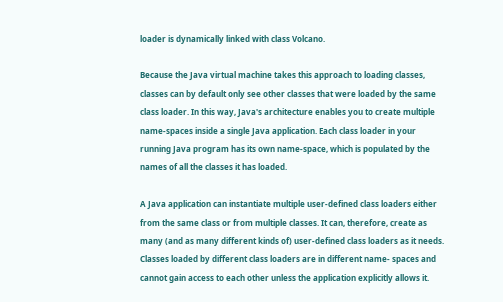loader is dynamically linked with class Volcano.

Because the Java virtual machine takes this approach to loading classes, classes can by default only see other classes that were loaded by the same class loader. In this way, Java's architecture enables you to create multiple name-spaces inside a single Java application. Each class loader in your running Java program has its own name-space, which is populated by the names of all the classes it has loaded.

A Java application can instantiate multiple user-defined class loaders either from the same class or from multiple classes. It can, therefore, create as many (and as many different kinds of) user-defined class loaders as it needs. Classes loaded by different class loaders are in different name- spaces and cannot gain access to each other unless the application explicitly allows it.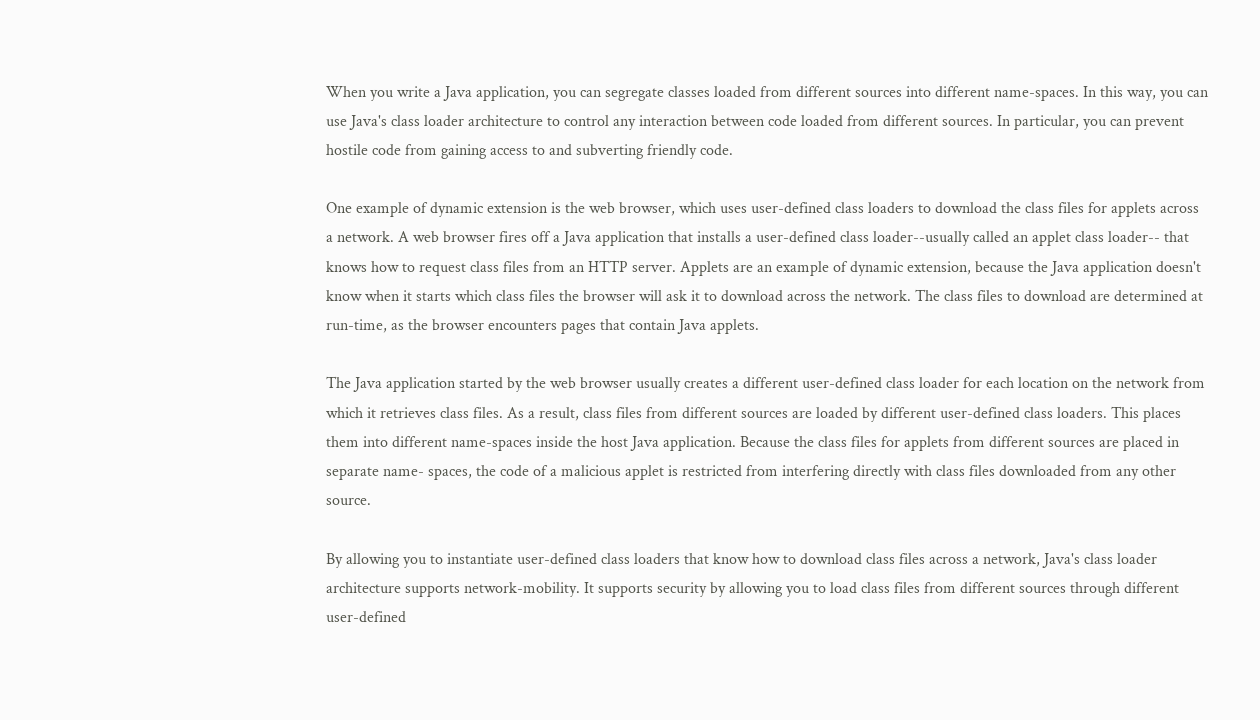When you write a Java application, you can segregate classes loaded from different sources into different name-spaces. In this way, you can use Java's class loader architecture to control any interaction between code loaded from different sources. In particular, you can prevent hostile code from gaining access to and subverting friendly code.

One example of dynamic extension is the web browser, which uses user-defined class loaders to download the class files for applets across a network. A web browser fires off a Java application that installs a user-defined class loader--usually called an applet class loader-- that knows how to request class files from an HTTP server. Applets are an example of dynamic extension, because the Java application doesn't know when it starts which class files the browser will ask it to download across the network. The class files to download are determined at run-time, as the browser encounters pages that contain Java applets.

The Java application started by the web browser usually creates a different user-defined class loader for each location on the network from which it retrieves class files. As a result, class files from different sources are loaded by different user-defined class loaders. This places them into different name-spaces inside the host Java application. Because the class files for applets from different sources are placed in separate name- spaces, the code of a malicious applet is restricted from interfering directly with class files downloaded from any other source.

By allowing you to instantiate user-defined class loaders that know how to download class files across a network, Java's class loader architecture supports network-mobility. It supports security by allowing you to load class files from different sources through different user-defined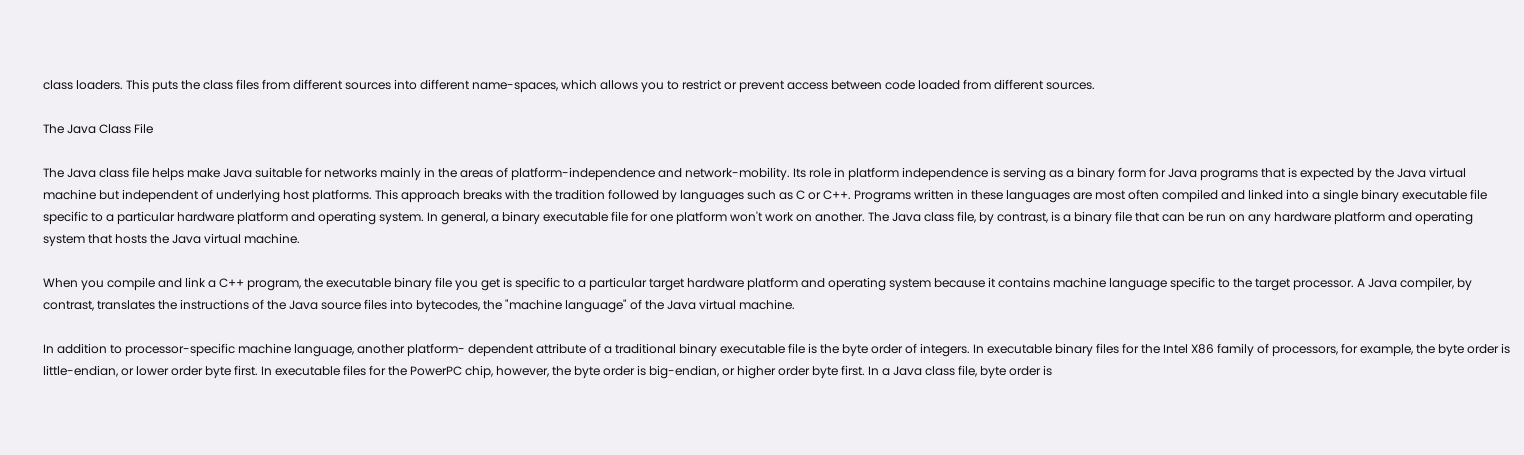class loaders. This puts the class files from different sources into different name-spaces, which allows you to restrict or prevent access between code loaded from different sources.

The Java Class File

The Java class file helps make Java suitable for networks mainly in the areas of platform-independence and network-mobility. Its role in platform independence is serving as a binary form for Java programs that is expected by the Java virtual machine but independent of underlying host platforms. This approach breaks with the tradition followed by languages such as C or C++. Programs written in these languages are most often compiled and linked into a single binary executable file specific to a particular hardware platform and operating system. In general, a binary executable file for one platform won't work on another. The Java class file, by contrast, is a binary file that can be run on any hardware platform and operating system that hosts the Java virtual machine.

When you compile and link a C++ program, the executable binary file you get is specific to a particular target hardware platform and operating system because it contains machine language specific to the target processor. A Java compiler, by contrast, translates the instructions of the Java source files into bytecodes, the "machine language" of the Java virtual machine.

In addition to processor-specific machine language, another platform- dependent attribute of a traditional binary executable file is the byte order of integers. In executable binary files for the Intel X86 family of processors, for example, the byte order is little-endian, or lower order byte first. In executable files for the PowerPC chip, however, the byte order is big-endian, or higher order byte first. In a Java class file, byte order is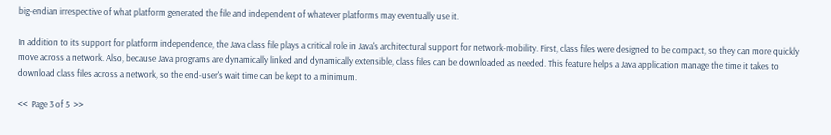big-endian irrespective of what platform generated the file and independent of whatever platforms may eventually use it.

In addition to its support for platform independence, the Java class file plays a critical role in Java's architectural support for network-mobility. First, class files were designed to be compact, so they can more quickly move across a network. Also, because Java programs are dynamically linked and dynamically extensible, class files can be downloaded as needed. This feature helps a Java application manage the time it takes to download class files across a network, so the end-user's wait time can be kept to a minimum.

<<  Page 3 of 5  >>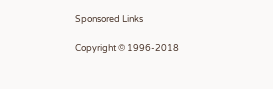Sponsored Links

Copyright © 1996-2018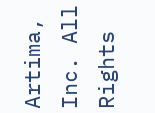Artima, Inc. All Rights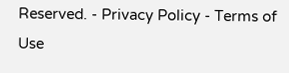Reserved. - Privacy Policy - Terms of Use